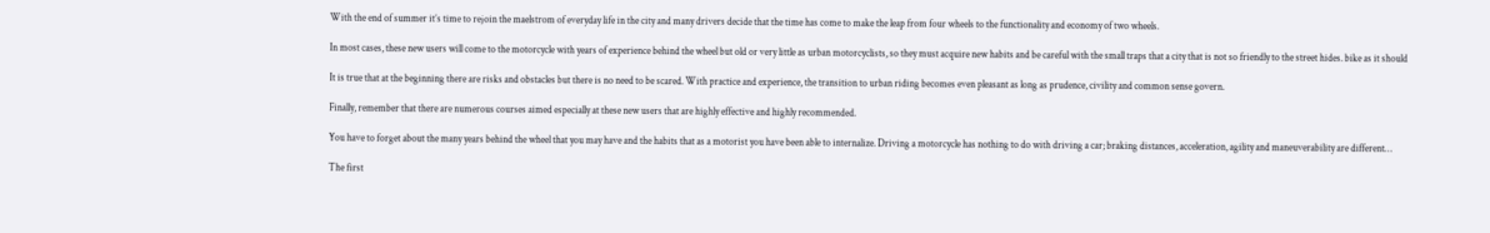With the end of summer it’s time to rejoin the maelstrom of everyday life in the city and many drivers decide that the time has come to make the leap from four wheels to the functionality and economy of two wheels.

In most cases, these new users will come to the motorcycle with years of experience behind the wheel but old or very little as urban motorcyclists, so they must acquire new habits and be careful with the small traps that a city that is not so friendly to the street hides. bike as it should

It is true that at the beginning there are risks and obstacles but there is no need to be scared. With practice and experience, the transition to urban riding becomes even pleasant as long as prudence, civility and common sense govern.

Finally, remember that there are numerous courses aimed especially at these new users that are highly effective and highly recommended.

You have to forget about the many years behind the wheel that you may have and the habits that as a motorist you have been able to internalize. Driving a motorcycle has nothing to do with driving a car; braking distances, acceleration, agility and maneuverability are different…

The first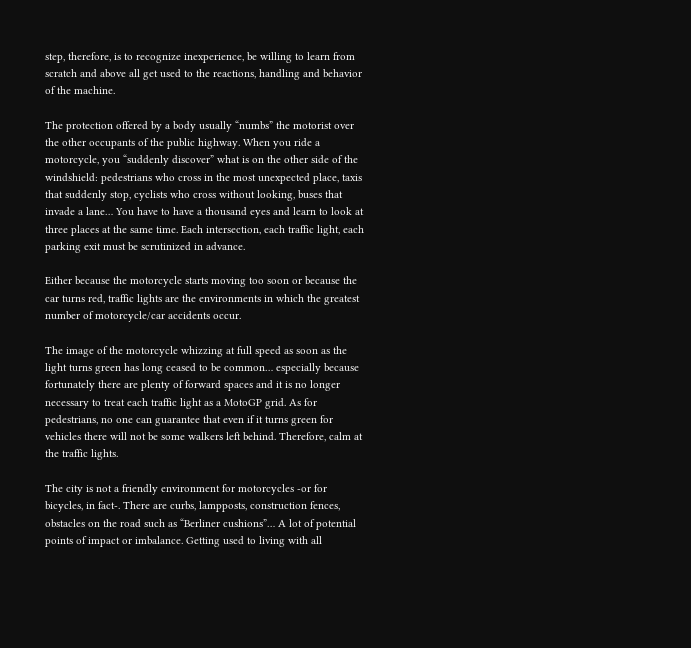step, therefore, is to recognize inexperience, be willing to learn from scratch and above all get used to the reactions, handling and behavior of the machine.

The protection offered by a body usually “numbs” the motorist over the other occupants of the public highway. When you ride a motorcycle, you “suddenly discover” what is on the other side of the windshield: pedestrians who cross in the most unexpected place, taxis that suddenly stop, cyclists who cross without looking, buses that invade a lane… You have to have a thousand eyes and learn to look at three places at the same time. Each intersection, each traffic light, each parking exit must be scrutinized in advance.

Either because the motorcycle starts moving too soon or because the car turns red, traffic lights are the environments in which the greatest number of motorcycle/car accidents occur.

The image of the motorcycle whizzing at full speed as soon as the light turns green has long ceased to be common… especially because fortunately there are plenty of forward spaces and it is no longer necessary to treat each traffic light as a MotoGP grid. As for pedestrians, no one can guarantee that even if it turns green for vehicles there will not be some walkers left behind. Therefore, calm at the traffic lights.

The city is not a friendly environment for motorcycles -or for bicycles, in fact-. There are curbs, lampposts, construction fences, obstacles on the road such as “Berliner cushions”… A lot of potential points of impact or imbalance. Getting used to living with all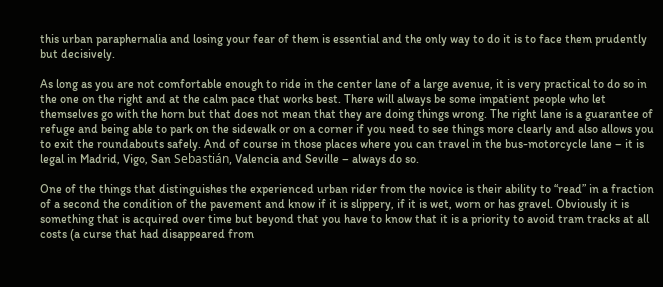this urban paraphernalia and losing your fear of them is essential and the only way to do it is to face them prudently but decisively.

As long as you are not comfortable enough to ride in the center lane of a large avenue, it is very practical to do so in the one on the right and at the calm pace that works best. There will always be some impatient people who let themselves go with the horn but that does not mean that they are doing things wrong. The right lane is a guarantee of refuge and being able to park on the sidewalk or on a corner if you need to see things more clearly and also allows you to exit the roundabouts safely. And of course in those places where you can travel in the bus-motorcycle lane – it is legal in Madrid, Vigo, San Sebastián, Valencia and Seville – always do so.

One of the things that distinguishes the experienced urban rider from the novice is their ability to “read” in a fraction of a second the condition of the pavement and know if it is slippery, if it is wet, worn or has gravel. Obviously it is something that is acquired over time but beyond that you have to know that it is a priority to avoid tram tracks at all costs (a curse that had disappeared from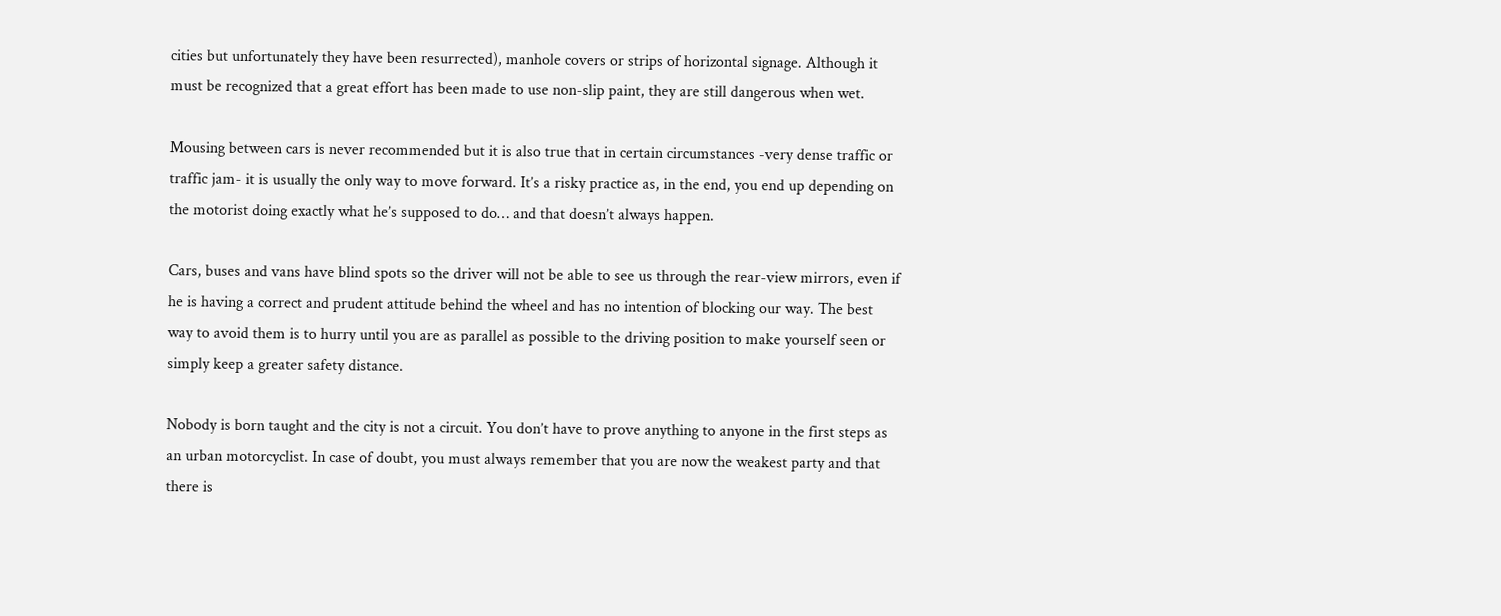cities but unfortunately they have been resurrected), manhole covers or strips of horizontal signage. Although it must be recognized that a great effort has been made to use non-slip paint, they are still dangerous when wet.

Mousing between cars is never recommended but it is also true that in certain circumstances -very dense traffic or traffic jam- it is usually the only way to move forward. It’s a risky practice as, in the end, you end up depending on the motorist doing exactly what he’s supposed to do… and that doesn’t always happen.

Cars, buses and vans have blind spots so the driver will not be able to see us through the rear-view mirrors, even if he is having a correct and prudent attitude behind the wheel and has no intention of blocking our way. The best way to avoid them is to hurry until you are as parallel as possible to the driving position to make yourself seen or simply keep a greater safety distance.

Nobody is born taught and the city is not a circuit. You don’t have to prove anything to anyone in the first steps as an urban motorcyclist. In case of doubt, you must always remember that you are now the weakest party and that there is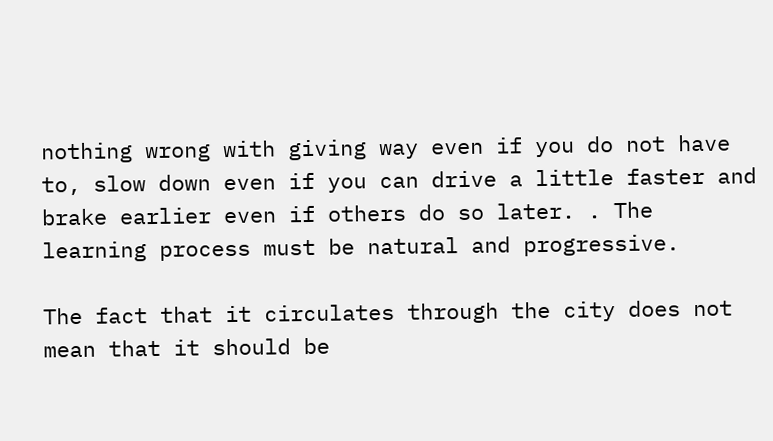nothing wrong with giving way even if you do not have to, slow down even if you can drive a little faster and brake earlier even if others do so later. . The learning process must be natural and progressive.

The fact that it circulates through the city does not mean that it should be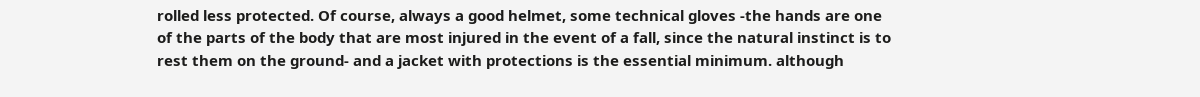rolled less protected. Of course, always a good helmet, some technical gloves -the hands are one of the parts of the body that are most injured in the event of a fall, since the natural instinct is to rest them on the ground- and a jacket with protections is the essential minimum. although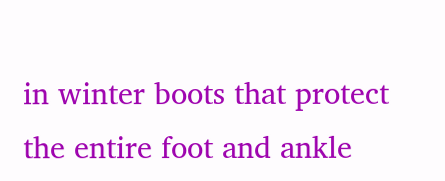in winter boots that protect the entire foot and ankle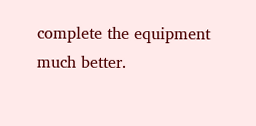complete the equipment much better.